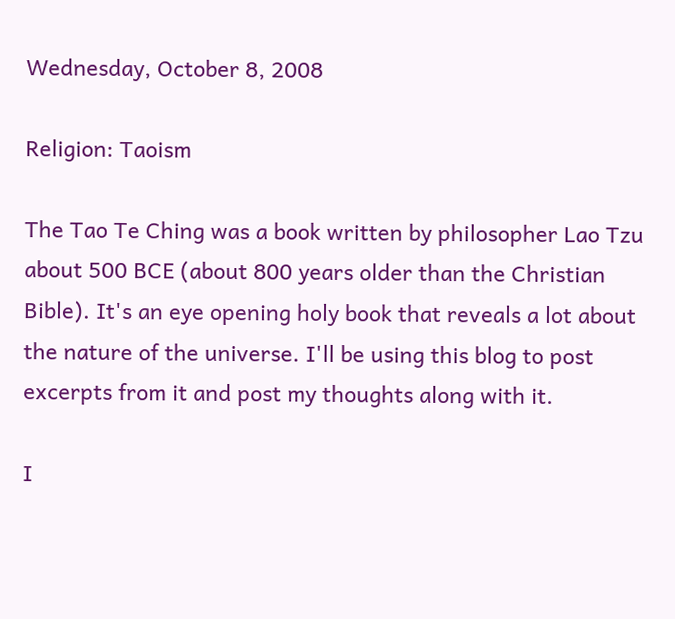Wednesday, October 8, 2008

Religion: Taoism

The Tao Te Ching was a book written by philosopher Lao Tzu about 500 BCE (about 800 years older than the Christian Bible). It's an eye opening holy book that reveals a lot about the nature of the universe. I'll be using this blog to post excerpts from it and post my thoughts along with it.

I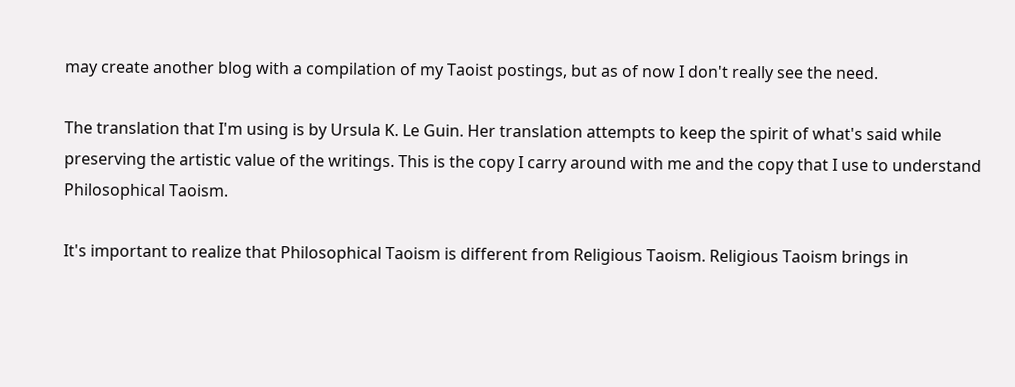may create another blog with a compilation of my Taoist postings, but as of now I don't really see the need.

The translation that I'm using is by Ursula K. Le Guin. Her translation attempts to keep the spirit of what's said while preserving the artistic value of the writings. This is the copy I carry around with me and the copy that I use to understand Philosophical Taoism.

It's important to realize that Philosophical Taoism is different from Religious Taoism. Religious Taoism brings in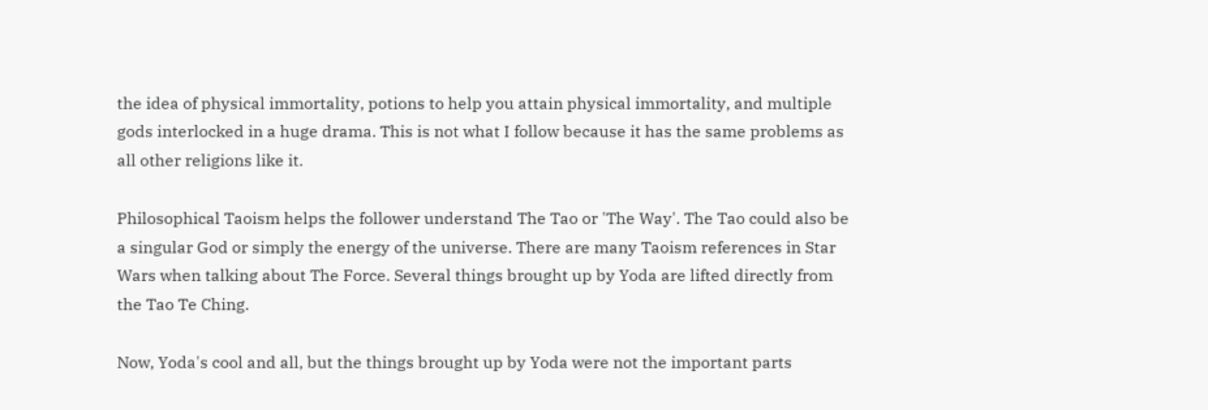the idea of physical immortality, potions to help you attain physical immortality, and multiple gods interlocked in a huge drama. This is not what I follow because it has the same problems as all other religions like it.

Philosophical Taoism helps the follower understand The Tao or 'The Way'. The Tao could also be a singular God or simply the energy of the universe. There are many Taoism references in Star Wars when talking about The Force. Several things brought up by Yoda are lifted directly from the Tao Te Ching.

Now, Yoda's cool and all, but the things brought up by Yoda were not the important parts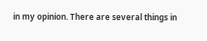in my opinion. There are several things in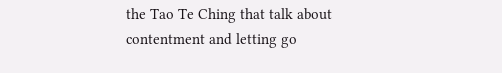the Tao Te Ching that talk about contentment and letting go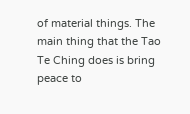of material things. The main thing that the Tao Te Ching does is bring peace to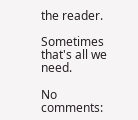the reader.

Sometimes that's all we need.

No comments: